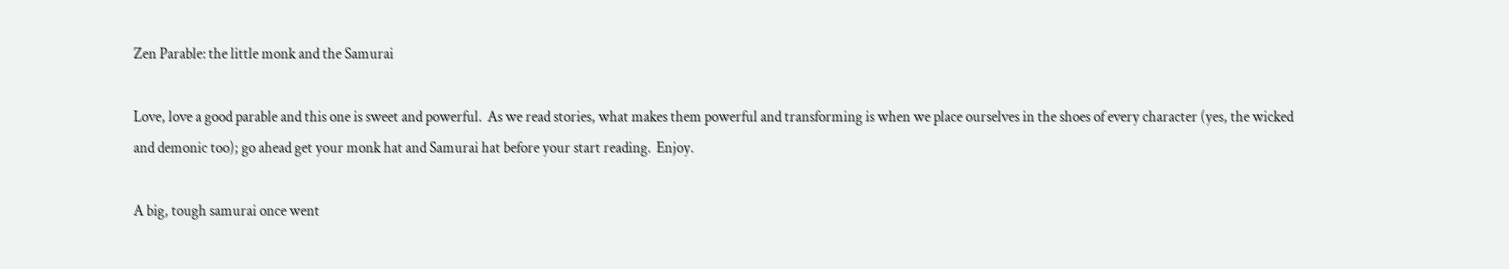Zen Parable: the little monk and the Samurai

Love, love a good parable and this one is sweet and powerful.  As we read stories, what makes them powerful and transforming is when we place ourselves in the shoes of every character (yes, the wicked and demonic too); go ahead get your monk hat and Samurai hat before your start reading.  Enjoy.

A big, tough samurai once went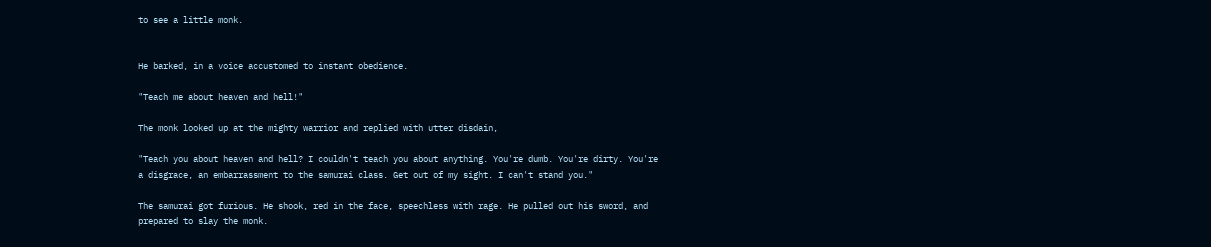to see a little monk.


He barked, in a voice accustomed to instant obedience.

"Teach me about heaven and hell!"

The monk looked up at the mighty warrior and replied with utter disdain,

"Teach you about heaven and hell? I couldn't teach you about anything. You're dumb. You're dirty. You're a disgrace, an embarrassment to the samurai class. Get out of my sight. I can't stand you."

The samurai got furious. He shook, red in the face, speechless with rage. He pulled out his sword, and prepared to slay the monk.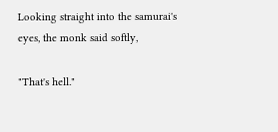Looking straight into the samurai's eyes, the monk said softly,

"That's hell."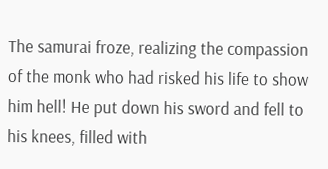The samurai froze, realizing the compassion of the monk who had risked his life to show him hell! He put down his sword and fell to his knees, filled with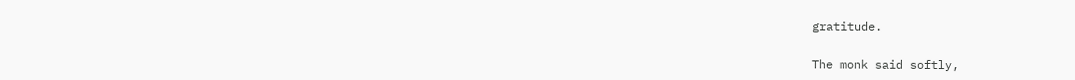gratitude.

The monk said softly,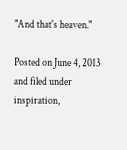"And that's heaven."

Posted on June 4, 2013 and filed under inspiration,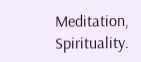Meditation, Spirituality.